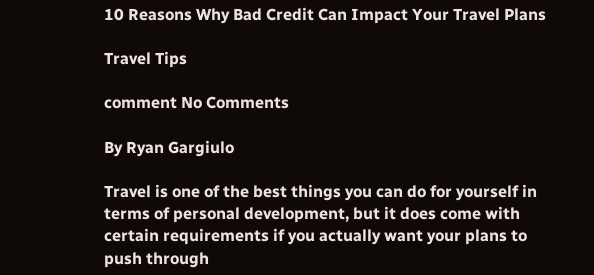10 Reasons Why Bad Credit Can Impact Your Travel Plans

Travel Tips

comment No Comments

By Ryan Gargiulo

Travel is one of the best things you can do for yourself in terms of personal development, but it does come with certain requirements if you actually want your plans to push through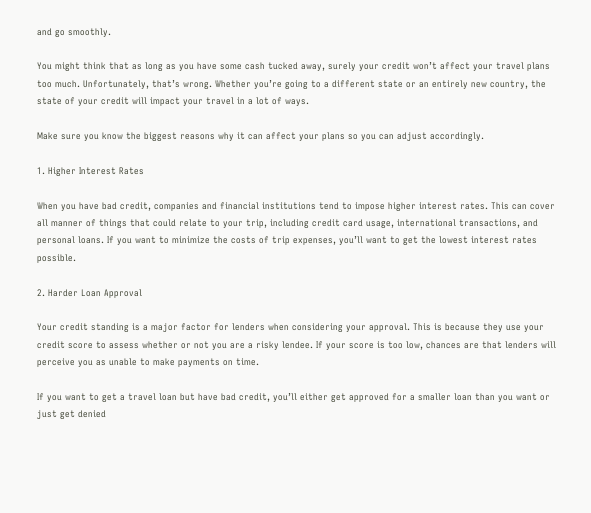and go smoothly.

You might think that as long as you have some cash tucked away, surely your credit won’t affect your travel plans too much. Unfortunately, that’s wrong. Whether you’re going to a different state or an entirely new country, the state of your credit will impact your travel in a lot of ways.

Make sure you know the biggest reasons why it can affect your plans so you can adjust accordingly.

1. Higher Interest Rates

When you have bad credit, companies and financial institutions tend to impose higher interest rates. This can cover all manner of things that could relate to your trip, including credit card usage, international transactions, and personal loans. If you want to minimize the costs of trip expenses, you’ll want to get the lowest interest rates possible.

2. Harder Loan Approval

Your credit standing is a major factor for lenders when considering your approval. This is because they use your credit score to assess whether or not you are a risky lendee. If your score is too low, chances are that lenders will perceive you as unable to make payments on time.

If you want to get a travel loan but have bad credit, you’ll either get approved for a smaller loan than you want or just get denied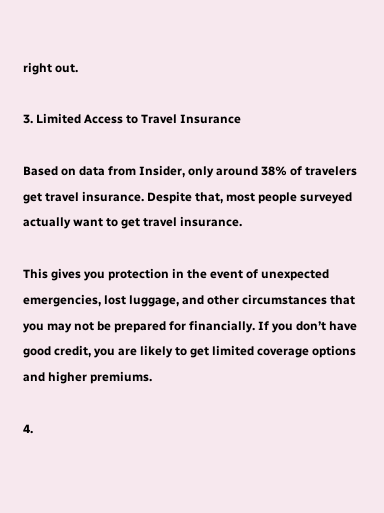right out.

3. Limited Access to Travel Insurance

Based on data from Insider, only around 38% of travelers get travel insurance. Despite that, most people surveyed actually want to get travel insurance.

This gives you protection in the event of unexpected emergencies, lost luggage, and other circumstances that you may not be prepared for financially. If you don’t have good credit, you are likely to get limited coverage options and higher premiums.

4.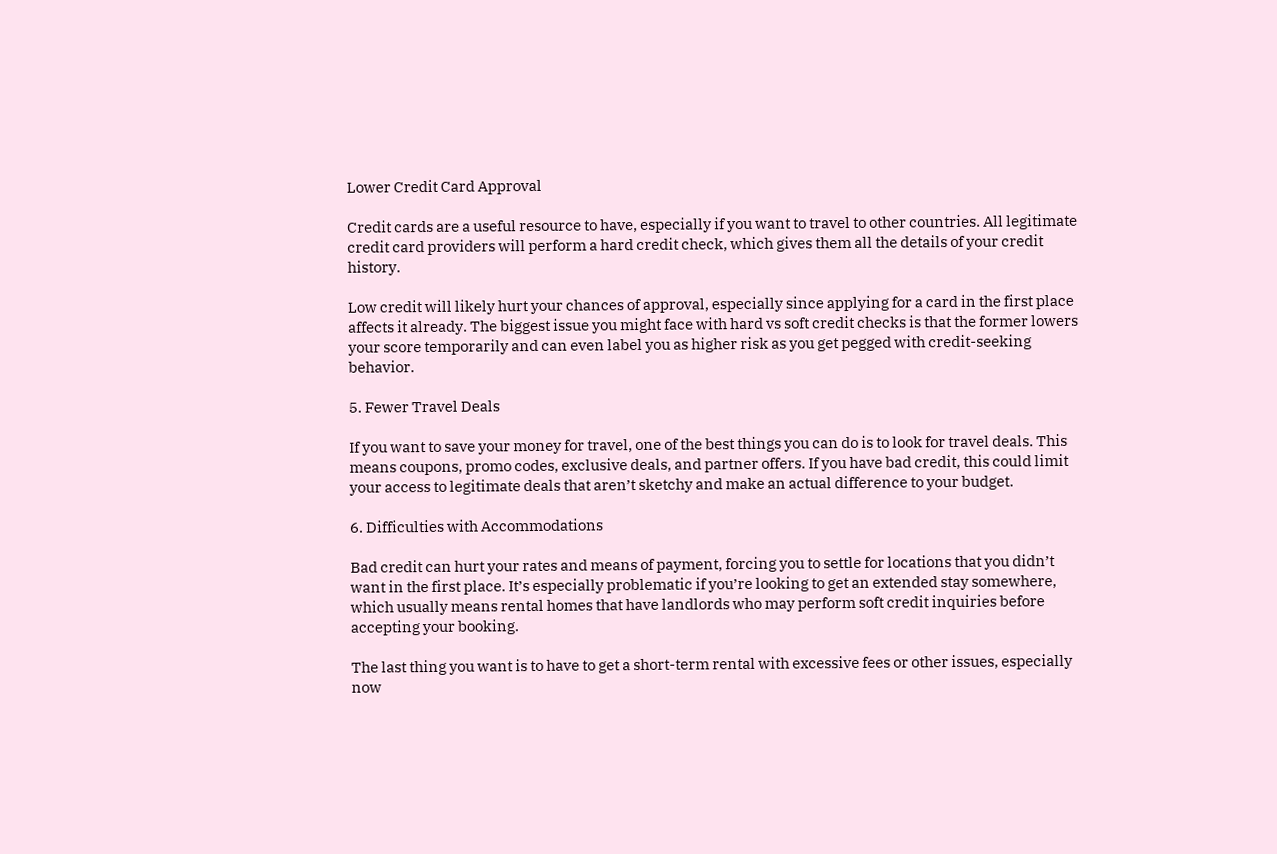Lower Credit Card Approval

Credit cards are a useful resource to have, especially if you want to travel to other countries. All legitimate credit card providers will perform a hard credit check, which gives them all the details of your credit history.

Low credit will likely hurt your chances of approval, especially since applying for a card in the first place affects it already. The biggest issue you might face with hard vs soft credit checks is that the former lowers your score temporarily and can even label you as higher risk as you get pegged with credit-seeking behavior.

5. Fewer Travel Deals

If you want to save your money for travel, one of the best things you can do is to look for travel deals. This means coupons, promo codes, exclusive deals, and partner offers. If you have bad credit, this could limit your access to legitimate deals that aren’t sketchy and make an actual difference to your budget.

6. Difficulties with Accommodations

Bad credit can hurt your rates and means of payment, forcing you to settle for locations that you didn’t want in the first place. It’s especially problematic if you’re looking to get an extended stay somewhere, which usually means rental homes that have landlords who may perform soft credit inquiries before accepting your booking.

The last thing you want is to have to get a short-term rental with excessive fees or other issues, especially now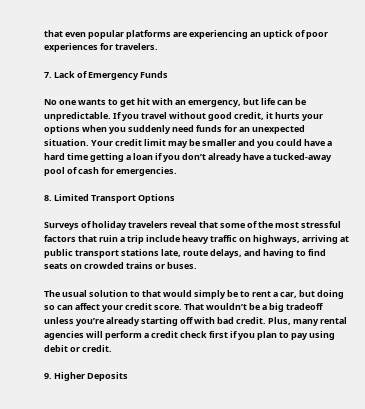that even popular platforms are experiencing an uptick of poor experiences for travelers.

7. Lack of Emergency Funds

No one wants to get hit with an emergency, but life can be unpredictable. If you travel without good credit, it hurts your options when you suddenly need funds for an unexpected situation. Your credit limit may be smaller and you could have a hard time getting a loan if you don’t already have a tucked-away pool of cash for emergencies.

8. Limited Transport Options

Surveys of holiday travelers reveal that some of the most stressful factors that ruin a trip include heavy traffic on highways, arriving at public transport stations late, route delays, and having to find seats on crowded trains or buses.

The usual solution to that would simply be to rent a car, but doing so can affect your credit score. That wouldn’t be a big tradeoff unless you’re already starting off with bad credit. Plus, many rental agencies will perform a credit check first if you plan to pay using debit or credit.

9. Higher Deposits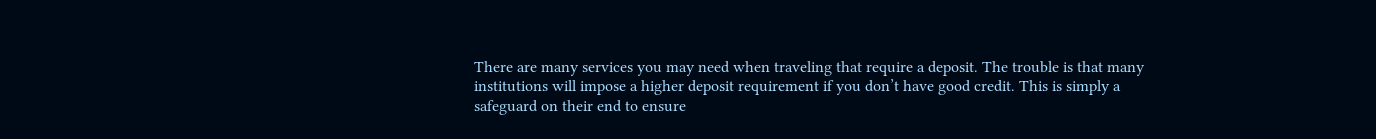There are many services you may need when traveling that require a deposit. The trouble is that many institutions will impose a higher deposit requirement if you don’t have good credit. This is simply a safeguard on their end to ensure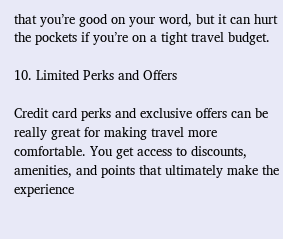that you’re good on your word, but it can hurt the pockets if you’re on a tight travel budget.

10. Limited Perks and Offers

Credit card perks and exclusive offers can be really great for making travel more comfortable. You get access to discounts, amenities, and points that ultimately make the experience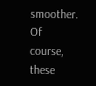smoother. Of course, these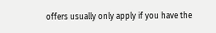offers usually only apply if you have the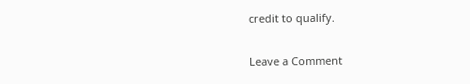credit to qualify.

Leave a Comment